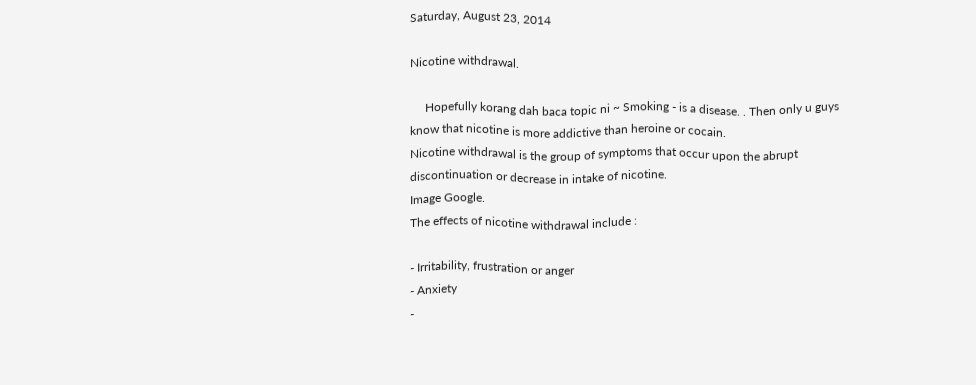Saturday, August 23, 2014

Nicotine withdrawal.

     Hopefully korang dah baca topic ni ~ Smoking - is a disease. . Then only u guys know that nicotine is more addictive than heroine or cocain.
Nicotine withdrawal is the group of symptoms that occur upon the abrupt discontinuation or decrease in intake of nicotine.
Image Google.
The effects of nicotine withdrawal include :

- Irritability, frustration or anger
- Anxiety
-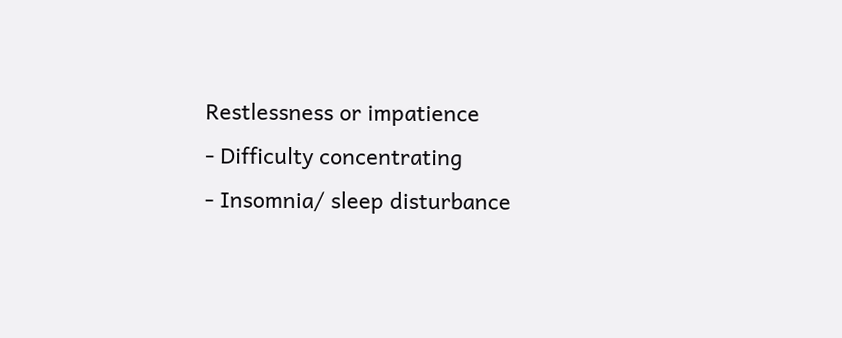Restlessness or impatience
- Difficulty concentrating
- Insomnia/ sleep disturbance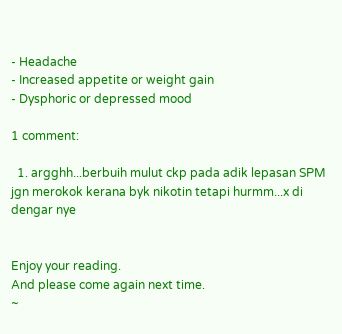- Headache
- Increased appetite or weight gain
- Dysphoric or depressed mood

1 comment:

  1. argghh...berbuih mulut ckp pada adik lepasan SPM jgn merokok kerana byk nikotin tetapi hurmm...x di dengar nye


Enjoy your reading.
And please come again next time.
~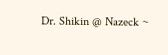Dr. Shikin @ Nazeck ~